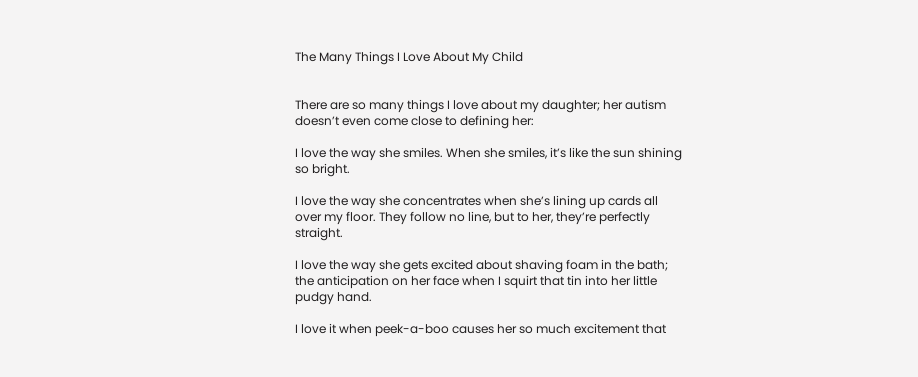The Many Things I Love About My Child


There are so many things I love about my daughter; her autism doesn’t even come close to defining her:

I love the way she smiles. When she smiles, it’s like the sun shining so bright.

I love the way she concentrates when she’s lining up cards all over my floor. They follow no line, but to her, they’re perfectly straight.

I love the way she gets excited about shaving foam in the bath; the anticipation on her face when I squirt that tin into her little pudgy hand.

I love it when peek-a-boo causes her so much excitement that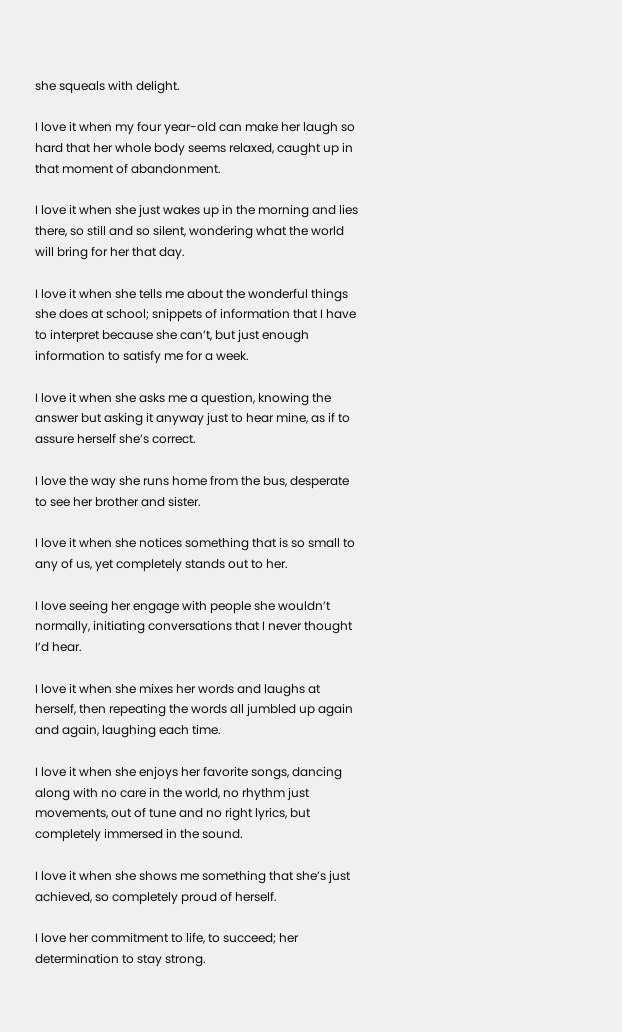she squeals with delight.

I love it when my four year-old can make her laugh so hard that her whole body seems relaxed, caught up in that moment of abandonment.

I love it when she just wakes up in the morning and lies there, so still and so silent, wondering what the world will bring for her that day.

I love it when she tells me about the wonderful things she does at school; snippets of information that I have to interpret because she can’t, but just enough information to satisfy me for a week.

I love it when she asks me a question, knowing the answer but asking it anyway just to hear mine, as if to assure herself she’s correct.

I love the way she runs home from the bus, desperate to see her brother and sister.

I love it when she notices something that is so small to any of us, yet completely stands out to her.

I love seeing her engage with people she wouldn’t normally, initiating conversations that I never thought I’d hear.

I love it when she mixes her words and laughs at herself, then repeating the words all jumbled up again and again, laughing each time.

I love it when she enjoys her favorite songs, dancing along with no care in the world, no rhythm just movements, out of tune and no right lyrics, but completely immersed in the sound.

I love it when she shows me something that she’s just achieved, so completely proud of herself.

I love her commitment to life, to succeed; her determination to stay strong.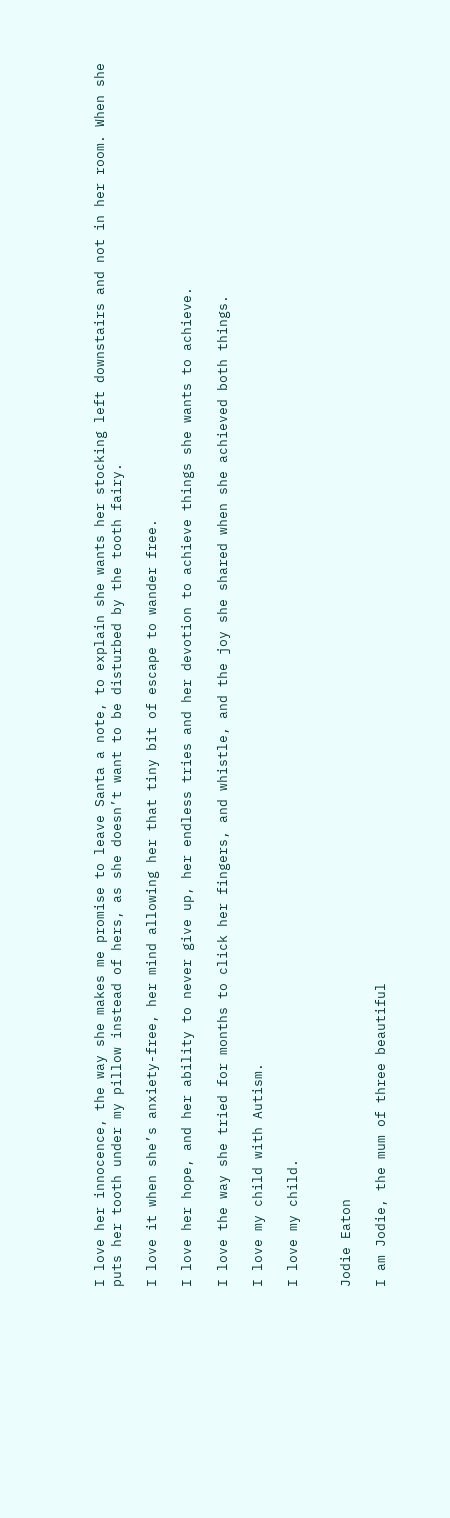I love her innocence, the way she makes me promise to leave Santa a note, to explain she wants her stocking left downstairs and not in her room. When she puts her tooth under my pillow instead of hers, as she doesn’t want to be disturbed by the tooth fairy.

I love it when she’s anxiety-free, her mind allowing her that tiny bit of escape to wander free.

I love her hope, and her ability to never give up, her endless tries and her devotion to achieve things she wants to achieve.

I love the way she tried for months to click her fingers, and whistle, and the joy she shared when she achieved both things.

I love my child with Autism.

I love my child.


Jodie Eaton

I am Jodie, the mum of three beautiful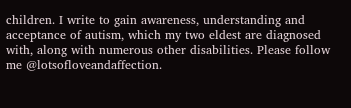children. I write to gain awareness, understanding and acceptance of autism, which my two eldest are diagnosed with, along with numerous other disabilities. Please follow me @lotsofloveandaffection.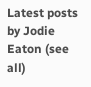Latest posts by Jodie Eaton (see all)